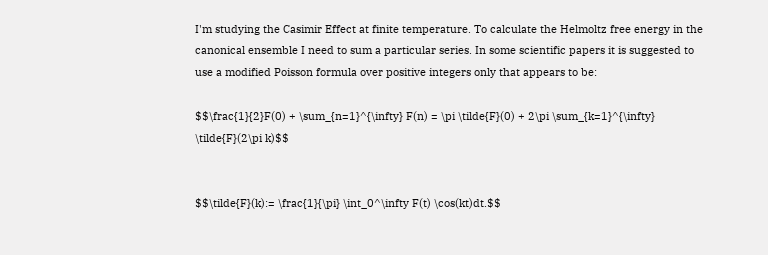I'm studying the Casimir Effect at finite temperature. To calculate the Helmoltz free energy in the canonical ensemble I need to sum a particular series. In some scientific papers it is suggested to use a modified Poisson formula over positive integers only that appears to be:

$$\frac{1}{2}F(0) + \sum_{n=1}^{\infty} F(n) = \pi \tilde{F}(0) + 2\pi \sum_{k=1}^{\infty} \tilde{F}(2\pi k)$$


$$\tilde{F}(k):= \frac{1}{\pi} \int_0^\infty F(t) \cos(kt)dt.$$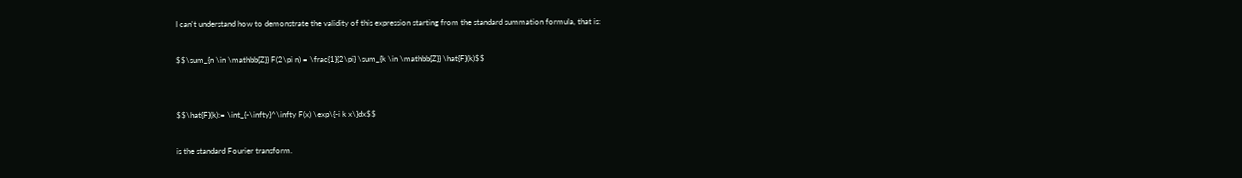I can't understand how to demonstrate the validity of this expression starting from the standard summation formula, that is:

$$\sum_{n \in \mathbb{Z}} F(2\pi n) = \frac{1}{2\pi} \sum_{k \in \mathbb{Z}} \hat{F}(k)$$


$$\hat{F}(k):= \int_{-\infty}^\infty F(x) \exp\{-i k x\}dx$$

is the standard Fourier transform.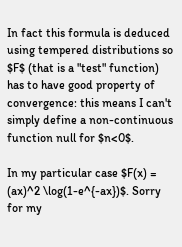In fact this formula is deduced using tempered distributions so $F$ (that is a "test" function) has to have good property of convergence: this means I can't simply define a non-continuous function null for $n<0$.

In my particular case $F(x) = (ax)^2 \log(1-e^{-ax})$. Sorry for my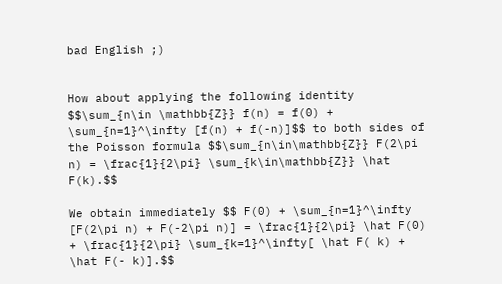bad English ;)


How about applying the following identity $$\sum_{n\in \mathbb{Z}} f(n) = f(0) + \sum_{n=1}^\infty [f(n) + f(-n)]$$ to both sides of the Poisson formula $$\sum_{n\in\mathbb{Z}} F(2\pi n) = \frac{1}{2\pi} \sum_{k\in\mathbb{Z}} \hat F(k).$$

We obtain immediately $$ F(0) + \sum_{n=1}^\infty [F(2\pi n) + F(-2\pi n)] = \frac{1}{2\pi} \hat F(0) + \frac{1}{2\pi} \sum_{k=1}^\infty[ \hat F( k) + \hat F(- k)].$$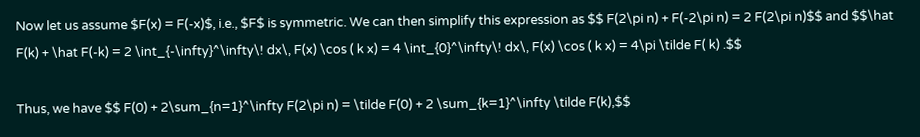Now let us assume $F(x) = F(-x)$, i.e., $F$ is symmetric. We can then simplify this expression as $$ F(2\pi n) + F(-2\pi n) = 2 F(2\pi n)$$ and $$\hat F(k) + \hat F(-k) = 2 \int_{-\infty}^\infty\! dx\, F(x) \cos ( k x) = 4 \int_{0}^\infty\! dx\, F(x) \cos ( k x) = 4\pi \tilde F( k) .$$

Thus, we have $$ F(0) + 2\sum_{n=1}^\infty F(2\pi n) = \tilde F(0) + 2 \sum_{k=1}^\infty \tilde F(k),$$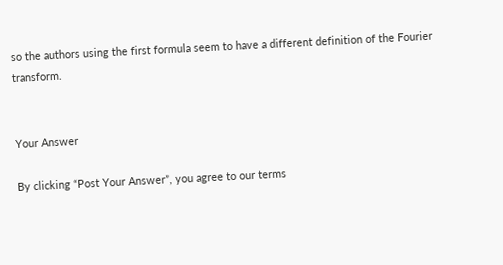so the authors using the first formula seem to have a different definition of the Fourier transform.


Your Answer

By clicking “Post Your Answer”, you agree to our terms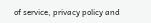of service, privacy policy and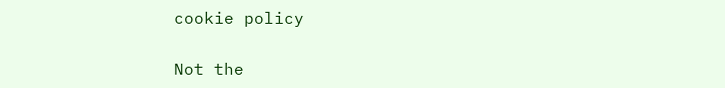cookie policy

Not the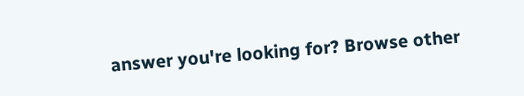answer you're looking for? Browse other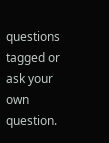questions tagged or ask your own question.